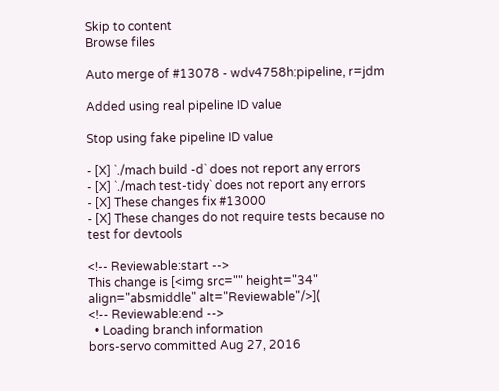Skip to content
Browse files

Auto merge of #13078 - wdv4758h:pipeline, r=jdm

Added using real pipeline ID value

Stop using fake pipeline ID value

- [X] `./mach build -d` does not report any errors
- [X] `./mach test-tidy` does not report any errors
- [X] These changes fix #13000
- [X] These changes do not require tests because no test for devtools

<!-- Reviewable:start -->
This change is [<img src="" height="34" align="absmiddle" alt="Reviewable"/>](
<!-- Reviewable:end -->
  • Loading branch information
bors-servo committed Aug 27, 2016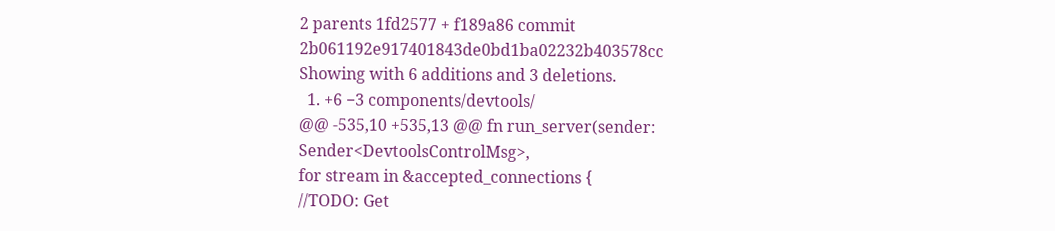2 parents 1fd2577 + f189a86 commit 2b061192e917401843de0bd1ba02232b403578cc
Showing with 6 additions and 3 deletions.
  1. +6 −3 components/devtools/
@@ -535,10 +535,13 @@ fn run_server(sender: Sender<DevtoolsControlMsg>,
for stream in &accepted_connections {
//TODO: Get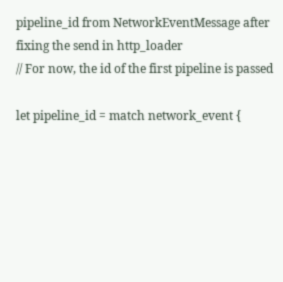pipeline_id from NetworkEventMessage after fixing the send in http_loader
// For now, the id of the first pipeline is passed

let pipeline_id = match network_event {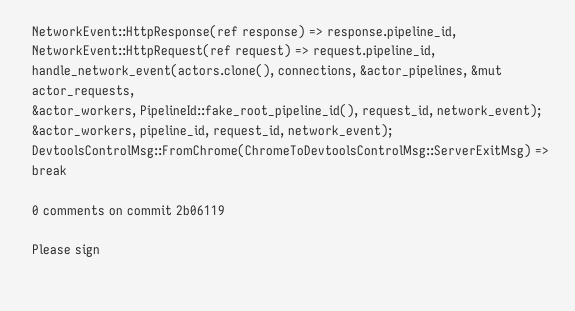NetworkEvent::HttpResponse(ref response) => response.pipeline_id,
NetworkEvent::HttpRequest(ref request) => request.pipeline_id,
handle_network_event(actors.clone(), connections, &actor_pipelines, &mut actor_requests,
&actor_workers, PipelineId::fake_root_pipeline_id(), request_id, network_event);
&actor_workers, pipeline_id, request_id, network_event);
DevtoolsControlMsg::FromChrome(ChromeToDevtoolsControlMsg::ServerExitMsg) => break

0 comments on commit 2b06119

Please sign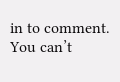in to comment.
You can’t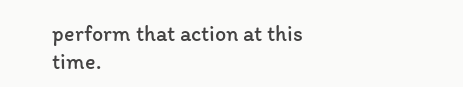perform that action at this time.